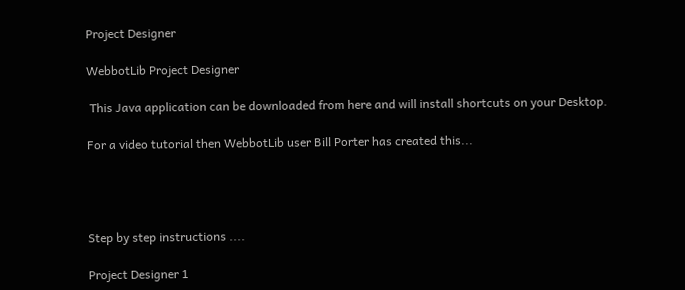Project Designer

WebbotLib Project Designer

 This Java application can be downloaded from here and will install shortcuts on your Desktop.

For a video tutorial then WebbotLib user Bill Porter has created this...




Step by step instructions ....

Project Designer 1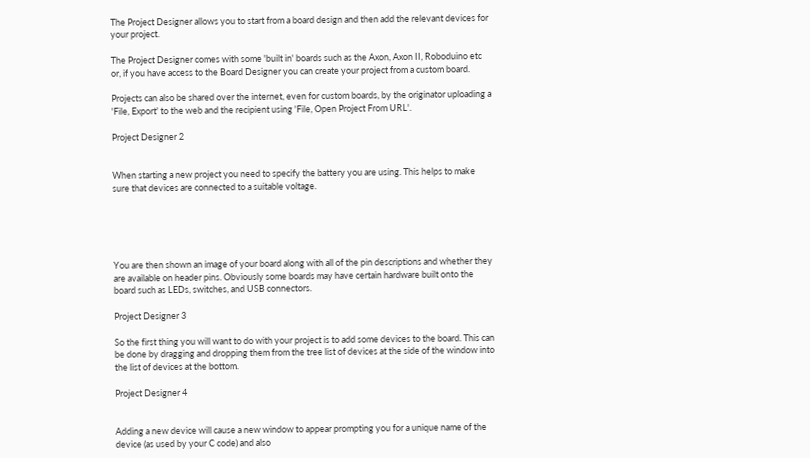The Project Designer allows you to start from a board design and then add the relevant devices for your project.

The Project Designer comes with some 'built in' boards such as the Axon, Axon II, Roboduino etc or, if you have access to the Board Designer you can create your project from a custom board.

Projects can also be shared over the internet, even for custom boards, by the originator uploading a 'File, Export' to the web and the recipient using 'File, Open Project From URL'.

Project Designer 2


When starting a new project you need to specify the battery you are using. This helps to make sure that devices are connected to a suitable voltage.





You are then shown an image of your board along with all of the pin descriptions and whether they are available on header pins. Obviously some boards may have certain hardware built onto the board such as LEDs, switches, and USB connectors.

Project Designer 3

So the first thing you will want to do with your project is to add some devices to the board. This can be done by dragging and dropping them from the tree list of devices at the side of the window into the list of devices at the bottom.

Project Designer 4


Adding a new device will cause a new window to appear prompting you for a unique name of the device (as used by your C code) and also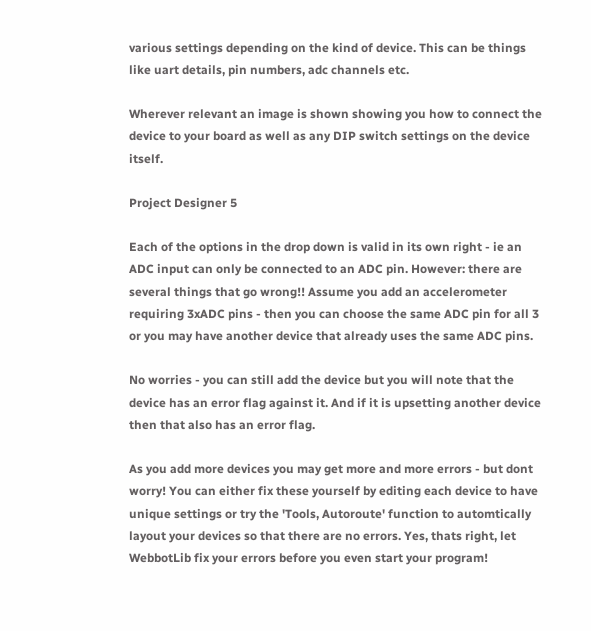various settings depending on the kind of device. This can be things like uart details, pin numbers, adc channels etc.

Wherever relevant an image is shown showing you how to connect the device to your board as well as any DIP switch settings on the device itself.

Project Designer 5

Each of the options in the drop down is valid in its own right - ie an ADC input can only be connected to an ADC pin. However: there are several things that go wrong!! Assume you add an accelerometer requiring 3xADC pins - then you can choose the same ADC pin for all 3 or you may have another device that already uses the same ADC pins.

No worries - you can still add the device but you will note that the device has an error flag against it. And if it is upsetting another device then that also has an error flag.

As you add more devices you may get more and more errors - but dont worry! You can either fix these yourself by editing each device to have unique settings or try the 'Tools, Autoroute' function to automtically layout your devices so that there are no errors. Yes, thats right, let WebbotLib fix your errors before you even start your program!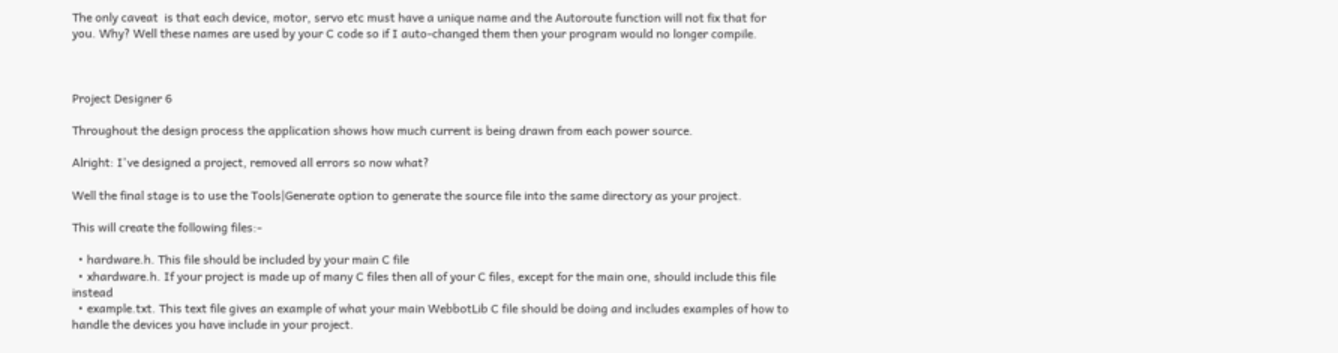The only caveat  is that each device, motor, servo etc must have a unique name and the Autoroute function will not fix that for you. Why? Well these names are used by your C code so if I auto-changed them then your program would no longer compile.



Project Designer 6

Throughout the design process the application shows how much current is being drawn from each power source.

Alright: I've designed a project, removed all errors so now what?

Well the final stage is to use the Tools|Generate option to generate the source file into the same directory as your project.

This will create the following files:-

  • hardware.h. This file should be included by your main C file
  • xhardware.h. If your project is made up of many C files then all of your C files, except for the main one, should include this file instead
  • example.txt. This text file gives an example of what your main WebbotLib C file should be doing and includes examples of how to handle the devices you have include in your project.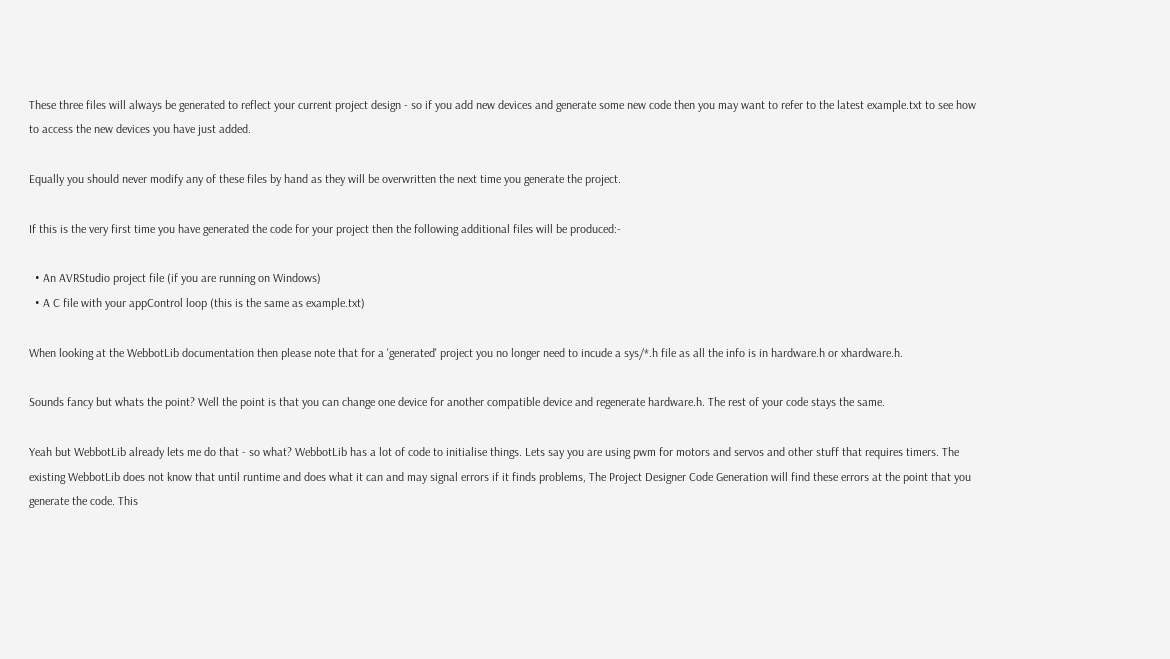These three files will always be generated to reflect your current project design - so if you add new devices and generate some new code then you may want to refer to the latest example.txt to see how to access the new devices you have just added.

Equally you should never modify any of these files by hand as they will be overwritten the next time you generate the project.

If this is the very first time you have generated the code for your project then the following additional files will be produced:-

  • An AVRStudio project file (if you are running on Windows)
  • A C file with your appControl loop (this is the same as example.txt)

When looking at the WebbotLib documentation then please note that for a 'generated' project you no longer need to incude a sys/*.h file as all the info is in hardware.h or xhardware.h.

Sounds fancy but whats the point? Well the point is that you can change one device for another compatible device and regenerate hardware.h. The rest of your code stays the same.

Yeah but WebbotLib already lets me do that - so what? WebbotLib has a lot of code to initialise things. Lets say you are using pwm for motors and servos and other stuff that requires timers. The existing WebbotLib does not know that until runtime and does what it can and may signal errors if it finds problems, The Project Designer Code Generation will find these errors at the point that you generate the code. This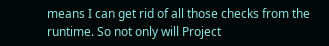means I can get rid of all those checks from the runtime. So not only will Project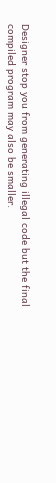Designer stop you from generating illegal code but the final compiled program may also be smaller.